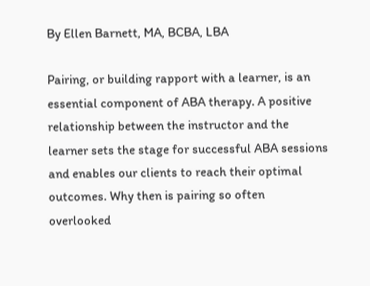By Ellen Barnett, MA, BCBA, LBA

Pairing, or building rapport with a learner, is an essential component of ABA therapy. A positive relationship between the instructor and the learner sets the stage for successful ABA sessions and enables our clients to reach their optimal outcomes. Why then is pairing so often overlooked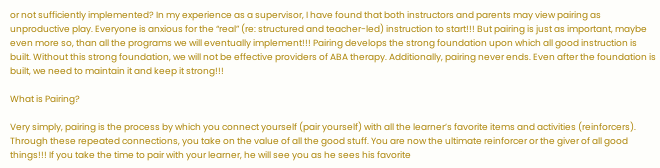or not sufficiently implemented? In my experience as a supervisor, I have found that both instructors and parents may view pairing as unproductive play. Everyone is anxious for the “real” (re: structured and teacher-led) instruction to start!!! But pairing is just as important, maybe even more so, than all the programs we will eventually implement!!! Pairing develops the strong foundation upon which all good instruction is built. Without this strong foundation, we will not be effective providers of ABA therapy. Additionally, pairing never ends. Even after the foundation is built, we need to maintain it and keep it strong!!!

What is Pairing?

Very simply, pairing is the process by which you connect yourself (pair yourself) with all the learner’s favorite items and activities (reinforcers). Through these repeated connections, you take on the value of all the good stuff. You are now the ultimate reinforcer or the giver of all good things!!! If you take the time to pair with your learner, he will see you as he sees his favorite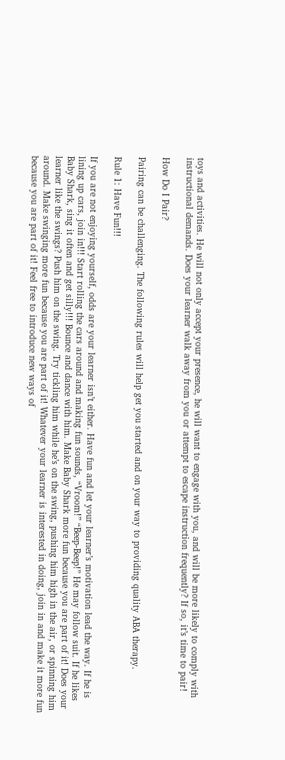toys and activities. He will not only accept your presence, he will want to engage with you, and will be more likely to comply with instructional demands. Does your learner walk away from you or attempt to escape instruction frequently? If so, it’s time to pair!

How Do I Pair?

Pairing can be challenging. The following rules will help get you started and on your way to providing quality ABA therapy.

Rule 1: Have Fun!!!

If you are not enjoying yourself, odds are your learner isn’t either. Have fun and let your learner’s motivation lead the way. If he is lining up cars, join in!!! Start rolling the cars around and making fun sounds, “Vroom!” “Beep-Beep!” He may follow suit. If he likes Baby Shark, sing it often and get silly!!! Bounce and dance with him. Make Baby Shark more fun because you are part of it! Does your learner like the swings? Push him on the swing. Try tickling him while he’s on the swing, pushing him high in the air, or spinning him around. Make swinging more fun because you are part of it! Whatever your learner is interested in doing, join in and make it more fun because you are part of it! Feel free to introduce new ways of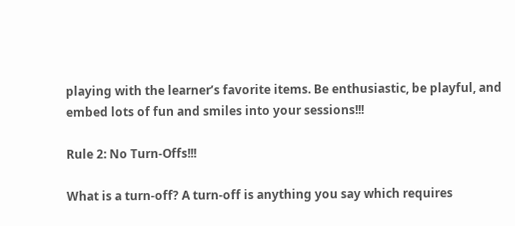playing with the learner’s favorite items. Be enthusiastic, be playful, and embed lots of fun and smiles into your sessions!!!

Rule 2: No Turn-Offs!!!

What is a turn-off? A turn-off is anything you say which requires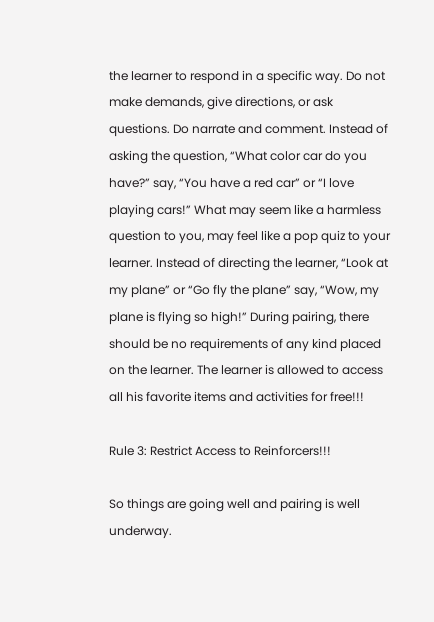the learner to respond in a specific way. Do not make demands, give directions, or ask questions. Do narrate and comment. Instead of asking the question, “What color car do you have?” say, “You have a red car” or “I love playing cars!” What may seem like a harmless question to you, may feel like a pop quiz to your learner. Instead of directing the learner, “Look at my plane” or “Go fly the plane” say, “Wow, my plane is flying so high!” During pairing, there should be no requirements of any kind placed on the learner. The learner is allowed to access all his favorite items and activities for free!!!

Rule 3: Restrict Access to Reinforcers!!!

So things are going well and pairing is well underway.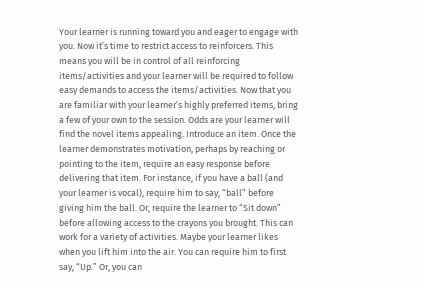Your learner is running toward you and eager to engage with you. Now it’s time to restrict access to reinforcers. This means you will be in control of all reinforcing items/activities and your learner will be required to follow easy demands to access the items/activities. Now that you are familiar with your learner’s highly preferred items, bring a few of your own to the session. Odds are your learner will find the novel items appealing. Introduce an item. Once the learner demonstrates motivation, perhaps by reaching or pointing to the item, require an easy response before delivering that item. For instance, if you have a ball (and your learner is vocal), require him to say, “ball” before giving him the ball. Or, require the learner to “Sit down” before allowing access to the crayons you brought. This can work for a variety of activities. Maybe your learner likes when you lift him into the air. You can require him to first say, “Up.” Or, you can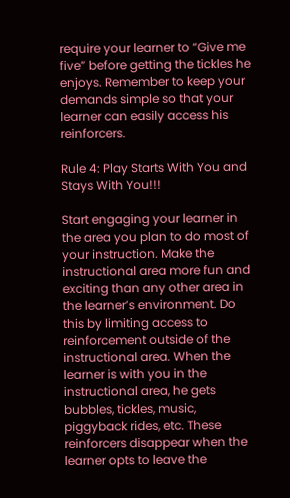require your learner to “Give me five” before getting the tickles he enjoys. Remember to keep your demands simple so that your learner can easily access his reinforcers.

Rule 4: Play Starts With You and Stays With You!!!

Start engaging your learner in the area you plan to do most of your instruction. Make the instructional area more fun and exciting than any other area in the learner’s environment. Do this by limiting access to reinforcement outside of the instructional area. When the learner is with you in the instructional area, he gets bubbles, tickles, music, piggyback rides, etc. These reinforcers disappear when the learner opts to leave the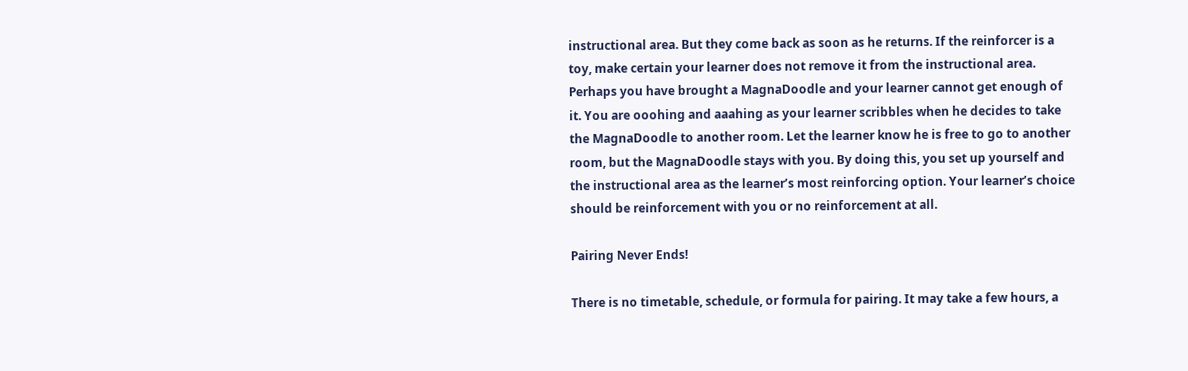instructional area. But they come back as soon as he returns. If the reinforcer is a toy, make certain your learner does not remove it from the instructional area. Perhaps you have brought a MagnaDoodle and your learner cannot get enough of it. You are ooohing and aaahing as your learner scribbles when he decides to take the MagnaDoodle to another room. Let the learner know he is free to go to another room, but the MagnaDoodle stays with you. By doing this, you set up yourself and the instructional area as the learner’s most reinforcing option. Your learner’s choice should be reinforcement with you or no reinforcement at all.

Pairing Never Ends!

There is no timetable, schedule, or formula for pairing. It may take a few hours, a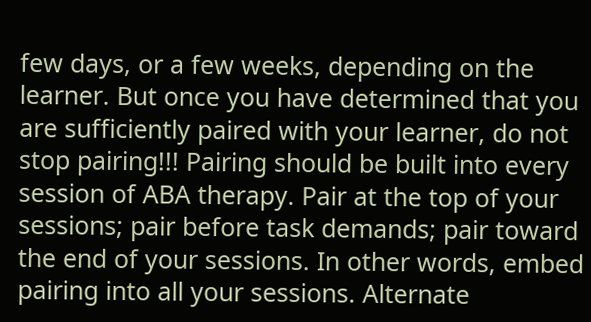few days, or a few weeks, depending on the learner. But once you have determined that you are sufficiently paired with your learner, do not stop pairing!!! Pairing should be built into every session of ABA therapy. Pair at the top of your sessions; pair before task demands; pair toward the end of your sessions. In other words, embed pairing into all your sessions. Alternate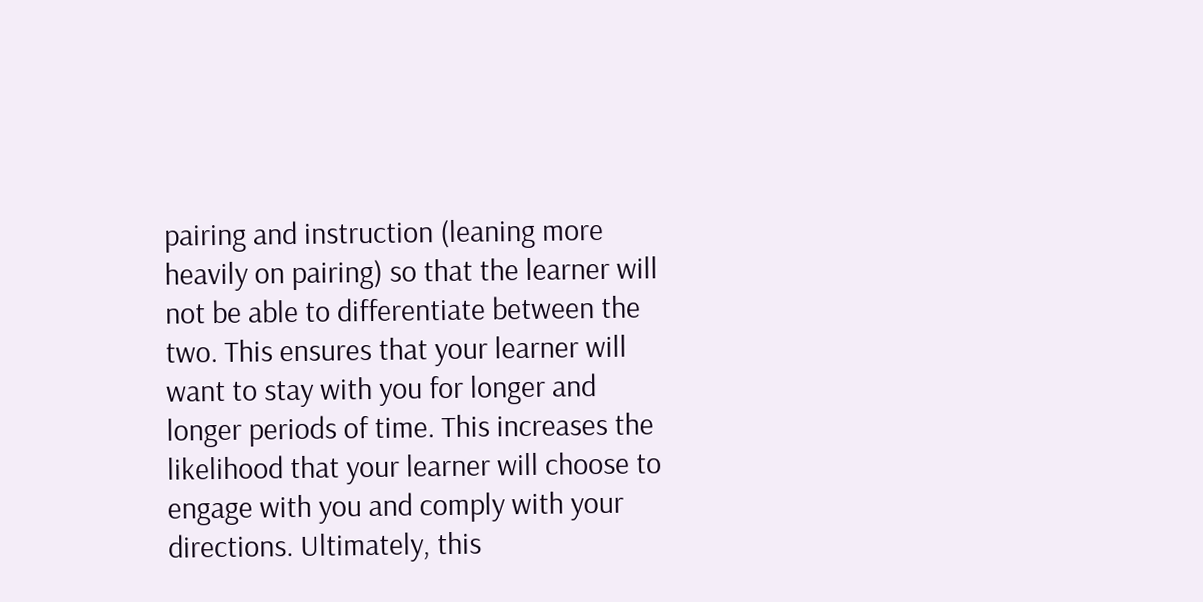pairing and instruction (leaning more heavily on pairing) so that the learner will not be able to differentiate between the two. This ensures that your learner will want to stay with you for longer and longer periods of time. This increases the likelihood that your learner will choose to engage with you and comply with your directions. Ultimately, this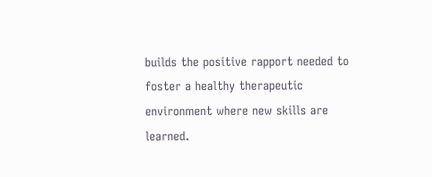builds the positive rapport needed to foster a healthy therapeutic environment where new skills are learned.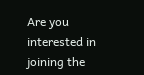Are you interested in joining the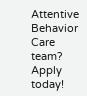Attentive Behavior Care team? Apply today!